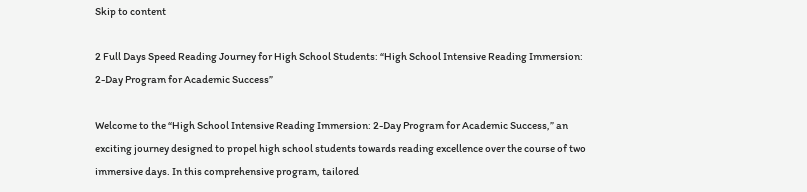Skip to content

2 Full Days Speed Reading Journey for High School Students: “High School Intensive Reading Immersion: 2-Day Program for Academic Success”

Welcome to the “High School Intensive Reading Immersion: 2-Day Program for Academic Success,” an exciting journey designed to propel high school students towards reading excellence over the course of two immersive days. In this comprehensive program, tailored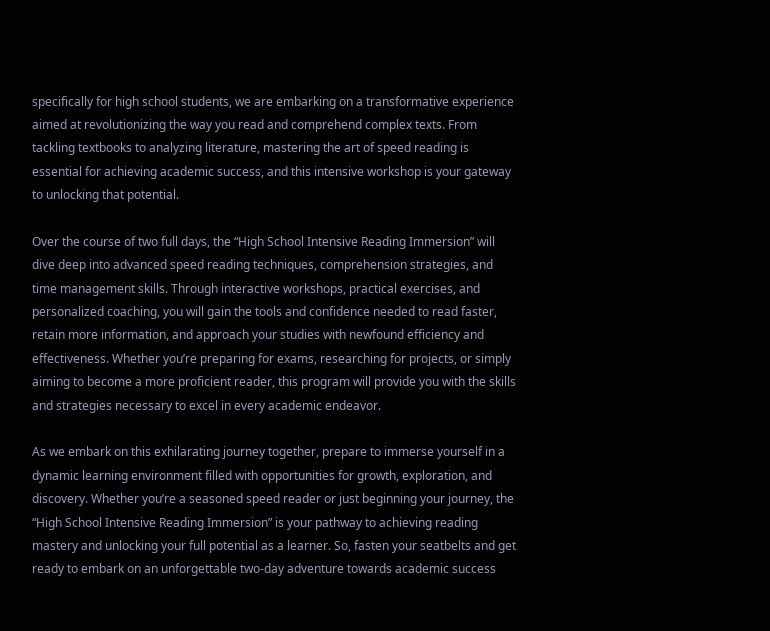specifically for high school students, we are embarking on a transformative experience aimed at revolutionizing the way you read and comprehend complex texts. From tackling textbooks to analyzing literature, mastering the art of speed reading is essential for achieving academic success, and this intensive workshop is your gateway to unlocking that potential.

Over the course of two full days, the “High School Intensive Reading Immersion” will dive deep into advanced speed reading techniques, comprehension strategies, and time management skills. Through interactive workshops, practical exercises, and personalized coaching, you will gain the tools and confidence needed to read faster, retain more information, and approach your studies with newfound efficiency and effectiveness. Whether you’re preparing for exams, researching for projects, or simply aiming to become a more proficient reader, this program will provide you with the skills and strategies necessary to excel in every academic endeavor.

As we embark on this exhilarating journey together, prepare to immerse yourself in a dynamic learning environment filled with opportunities for growth, exploration, and discovery. Whether you’re a seasoned speed reader or just beginning your journey, the “High School Intensive Reading Immersion” is your pathway to achieving reading mastery and unlocking your full potential as a learner. So, fasten your seatbelts and get ready to embark on an unforgettable two-day adventure towards academic success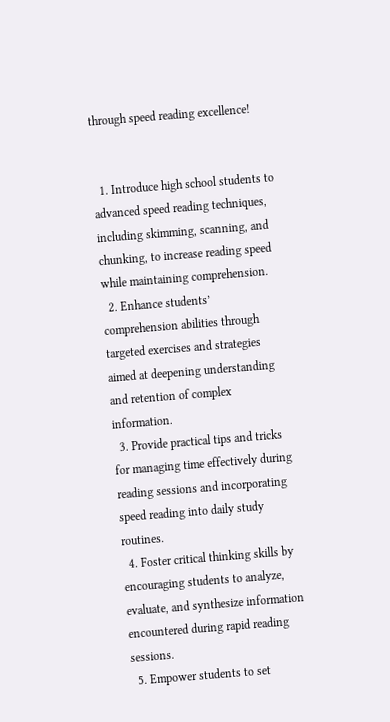through speed reading excellence!


  1. Introduce high school students to advanced speed reading techniques, including skimming, scanning, and chunking, to increase reading speed while maintaining comprehension.
  2. Enhance students’ comprehension abilities through targeted exercises and strategies aimed at deepening understanding and retention of complex information.
  3. Provide practical tips and tricks for managing time effectively during reading sessions and incorporating speed reading into daily study routines.
  4. Foster critical thinking skills by encouraging students to analyze, evaluate, and synthesize information encountered during rapid reading sessions.
  5. Empower students to set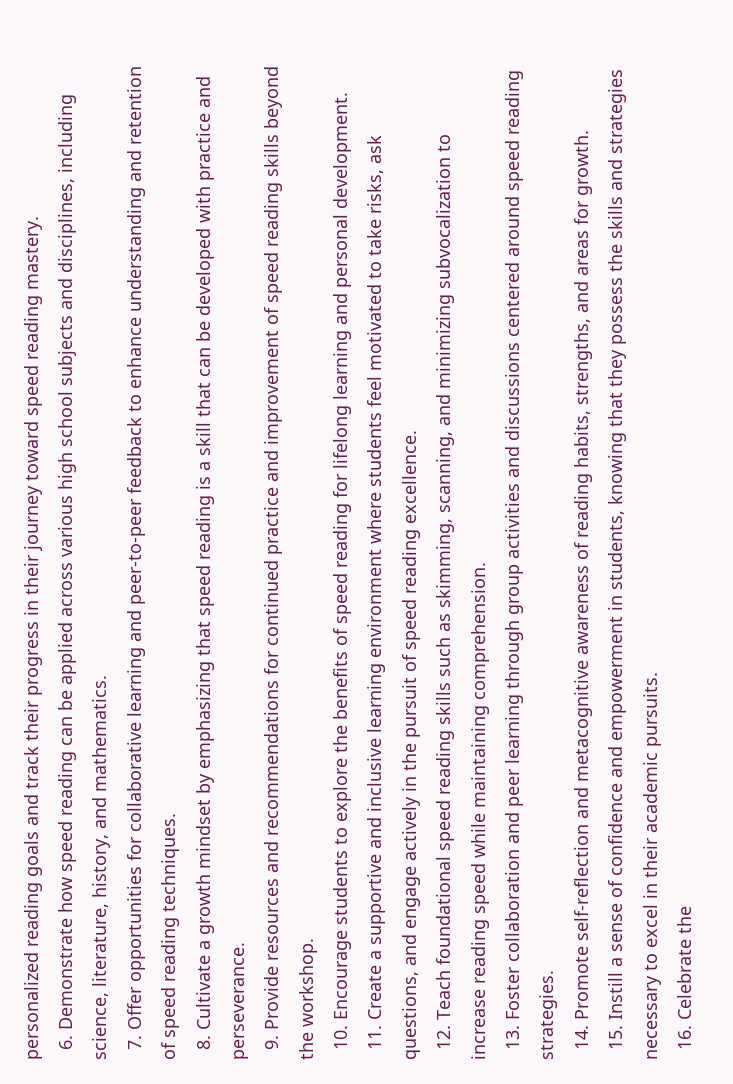personalized reading goals and track their progress in their journey toward speed reading mastery.
  6. Demonstrate how speed reading can be applied across various high school subjects and disciplines, including science, literature, history, and mathematics.
  7. Offer opportunities for collaborative learning and peer-to-peer feedback to enhance understanding and retention of speed reading techniques.
  8. Cultivate a growth mindset by emphasizing that speed reading is a skill that can be developed with practice and perseverance.
  9. Provide resources and recommendations for continued practice and improvement of speed reading skills beyond the workshop.
  10. Encourage students to explore the benefits of speed reading for lifelong learning and personal development.
  11. Create a supportive and inclusive learning environment where students feel motivated to take risks, ask questions, and engage actively in the pursuit of speed reading excellence.
  12. Teach foundational speed reading skills such as skimming, scanning, and minimizing subvocalization to increase reading speed while maintaining comprehension.
  13. Foster collaboration and peer learning through group activities and discussions centered around speed reading strategies.
  14. Promote self-reflection and metacognitive awareness of reading habits, strengths, and areas for growth.
  15. Instill a sense of confidence and empowerment in students, knowing that they possess the skills and strategies necessary to excel in their academic pursuits.
  16. Celebrate the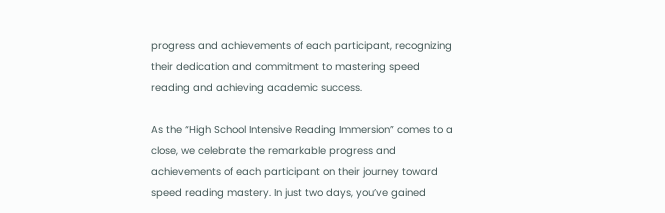progress and achievements of each participant, recognizing their dedication and commitment to mastering speed reading and achieving academic success.

As the “High School Intensive Reading Immersion” comes to a close, we celebrate the remarkable progress and achievements of each participant on their journey toward speed reading mastery. In just two days, you’ve gained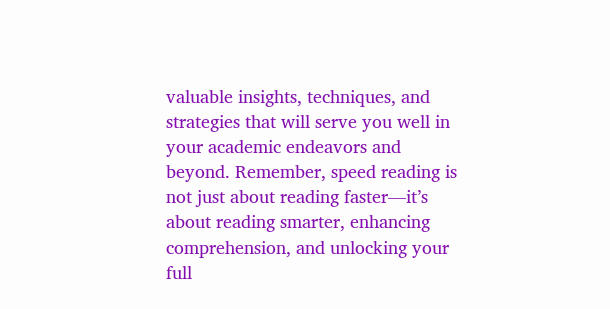valuable insights, techniques, and strategies that will serve you well in your academic endeavors and beyond. Remember, speed reading is not just about reading faster—it’s about reading smarter, enhancing comprehension, and unlocking your full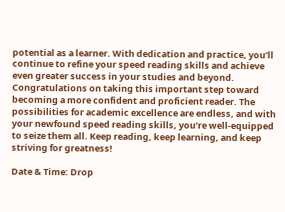potential as a learner. With dedication and practice, you’ll continue to refine your speed reading skills and achieve even greater success in your studies and beyond. Congratulations on taking this important step toward becoming a more confident and proficient reader. The possibilities for academic excellence are endless, and with your newfound speed reading skills, you’re well-equipped to seize them all. Keep reading, keep learning, and keep striving for greatness!

Date & Time: Drop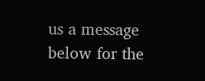us a message below for the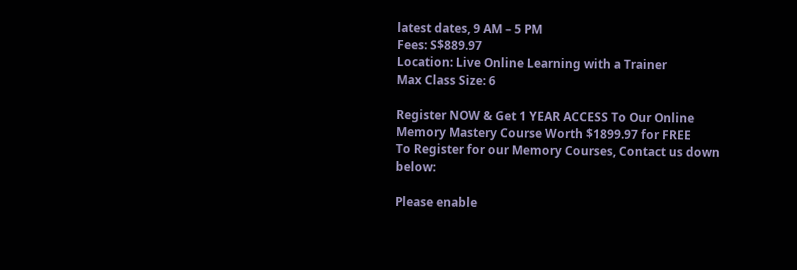latest dates, 9 AM – 5 PM
Fees: S$889.97
Location: Live Online Learning with a Trainer
Max Class Size: 6

Register NOW & Get 1 YEAR ACCESS To Our Online Memory Mastery Course Worth $1899.97 for FREE
To Register for our Memory Courses, Contact us down below:

Please enable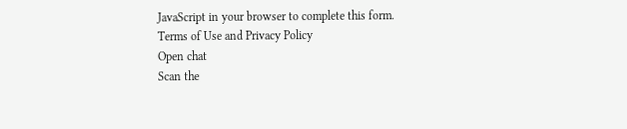JavaScript in your browser to complete this form.
Terms of Use and Privacy Policy
Open chat
Scan the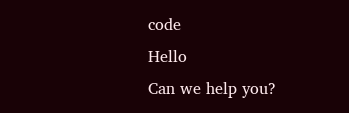code
Hello
Can we help you?